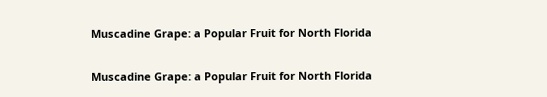Muscadine Grape: a Popular Fruit for North Florida

Muscadine Grape: a Popular Fruit for North Florida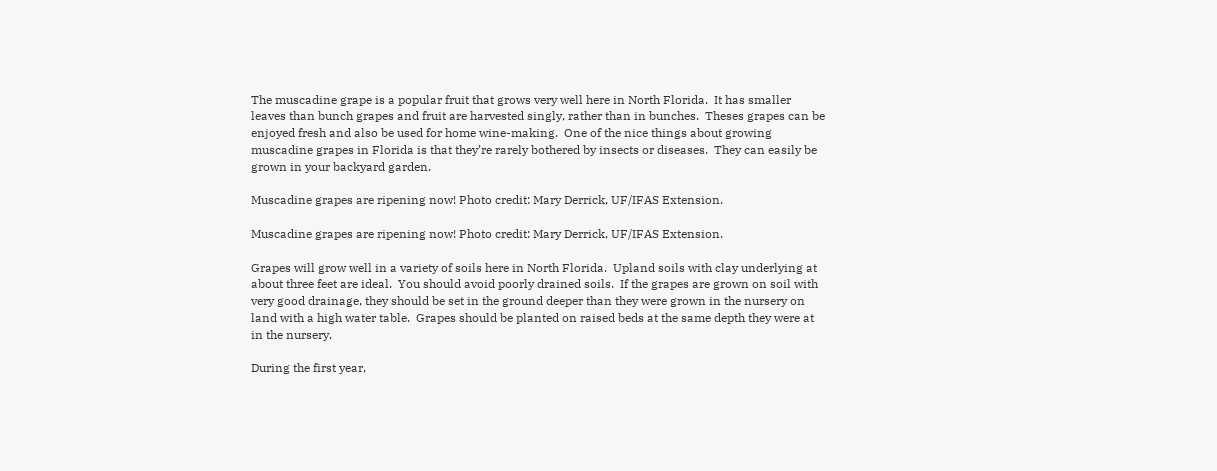The muscadine grape is a popular fruit that grows very well here in North Florida.  It has smaller leaves than bunch grapes and fruit are harvested singly, rather than in bunches.  Theses grapes can be enjoyed fresh and also be used for home wine-making.  One of the nice things about growing muscadine grapes in Florida is that they’re rarely bothered by insects or diseases.  They can easily be grown in your backyard garden.

Muscadine grapes are ripening now! Photo credit: Mary Derrick, UF/IFAS Extension.

Muscadine grapes are ripening now! Photo credit: Mary Derrick, UF/IFAS Extension.

Grapes will grow well in a variety of soils here in North Florida.  Upland soils with clay underlying at about three feet are ideal.  You should avoid poorly drained soils.  If the grapes are grown on soil with very good drainage, they should be set in the ground deeper than they were grown in the nursery on land with a high water table.  Grapes should be planted on raised beds at the same depth they were at in the nursery.

During the first year,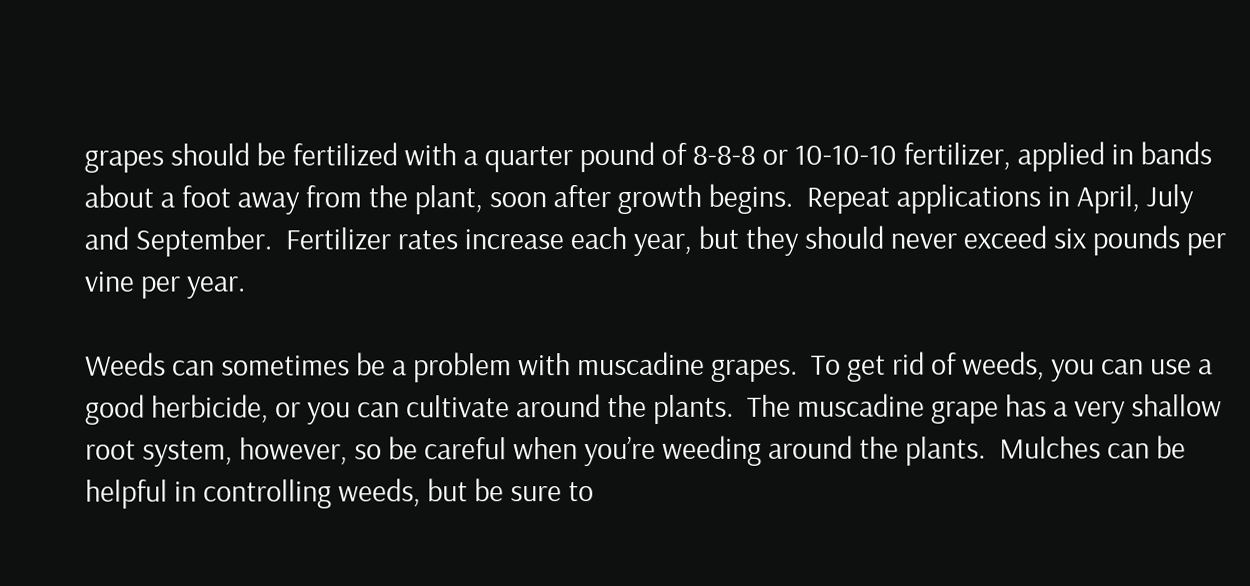grapes should be fertilized with a quarter pound of 8-8-8 or 10-10-10 fertilizer, applied in bands about a foot away from the plant, soon after growth begins.  Repeat applications in April, July and September.  Fertilizer rates increase each year, but they should never exceed six pounds per vine per year.

Weeds can sometimes be a problem with muscadine grapes.  To get rid of weeds, you can use a good herbicide, or you can cultivate around the plants.  The muscadine grape has a very shallow root system, however, so be careful when you’re weeding around the plants.  Mulches can be helpful in controlling weeds, but be sure to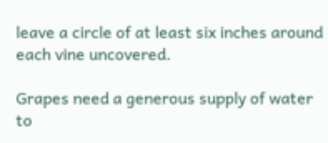leave a circle of at least six inches around each vine uncovered.

Grapes need a generous supply of water to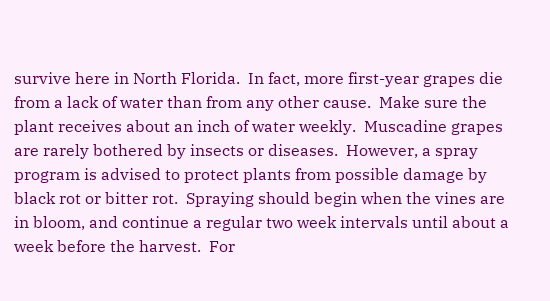survive here in North Florida.  In fact, more first-year grapes die from a lack of water than from any other cause.  Make sure the plant receives about an inch of water weekly.  Muscadine grapes are rarely bothered by insects or diseases.  However, a spray program is advised to protect plants from possible damage by black rot or bitter rot.  Spraying should begin when the vines are in bloom, and continue a regular two week intervals until about a week before the harvest.  For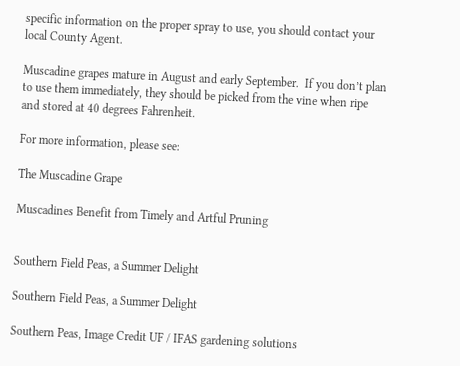specific information on the proper spray to use, you should contact your local County Agent.

Muscadine grapes mature in August and early September.  If you don’t plan to use them immediately, they should be picked from the vine when ripe and stored at 40 degrees Fahrenheit.

For more information, please see:

The Muscadine Grape

Muscadines Benefit from Timely and Artful Pruning


Southern Field Peas, a Summer Delight

Southern Field Peas, a Summer Delight

Southern Peas, Image Credit UF / IFAS gardening solutions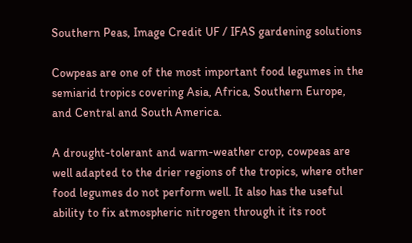Southern Peas, Image Credit UF / IFAS gardening solutions

Cowpeas are one of the most important food legumes in the semiarid tropics covering Asia, Africa, Southern Europe, and Central and South America.

A drought-tolerant and warm-weather crop, cowpeas are well adapted to the drier regions of the tropics, where other food legumes do not perform well. It also has the useful ability to fix atmospheric nitrogen through it its root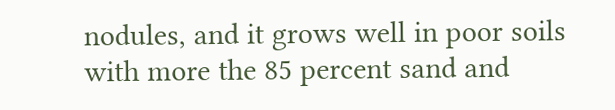nodules, and it grows well in poor soils with more the 85 percent sand and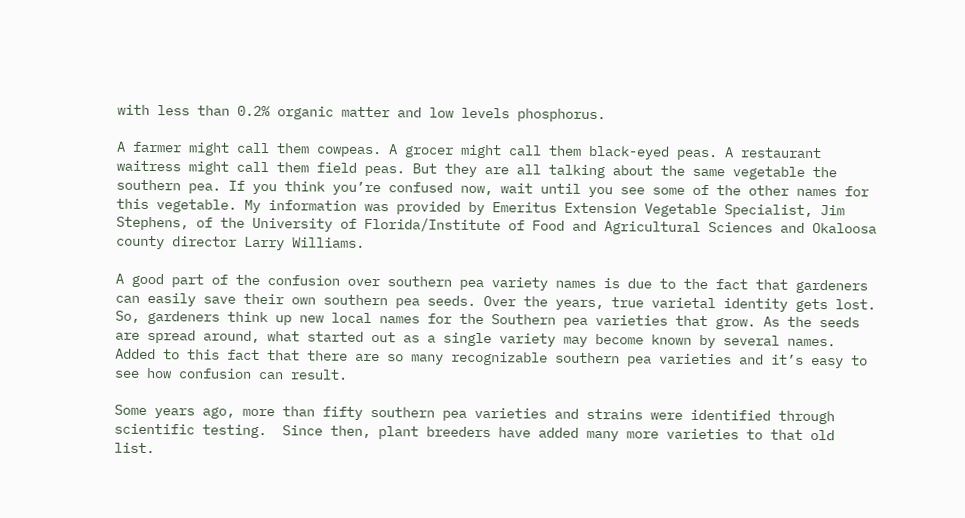with less than 0.2% organic matter and low levels phosphorus.

A farmer might call them cowpeas. A grocer might call them black-eyed peas. A restaurant waitress might call them field peas. But they are all talking about the same vegetable the southern pea. If you think you’re confused now, wait until you see some of the other names for this vegetable. My information was provided by Emeritus Extension Vegetable Specialist, Jim Stephens, of the University of Florida/Institute of Food and Agricultural Sciences and Okaloosa county director Larry Williams.

A good part of the confusion over southern pea variety names is due to the fact that gardeners can easily save their own southern pea seeds. Over the years, true varietal identity gets lost. So, gardeners think up new local names for the Southern pea varieties that grow. As the seeds are spread around, what started out as a single variety may become known by several names. Added to this fact that there are so many recognizable southern pea varieties and it’s easy to see how confusion can result.

Some years ago, more than fifty southern pea varieties and strains were identified through scientific testing.  Since then, plant breeders have added many more varieties to that old list.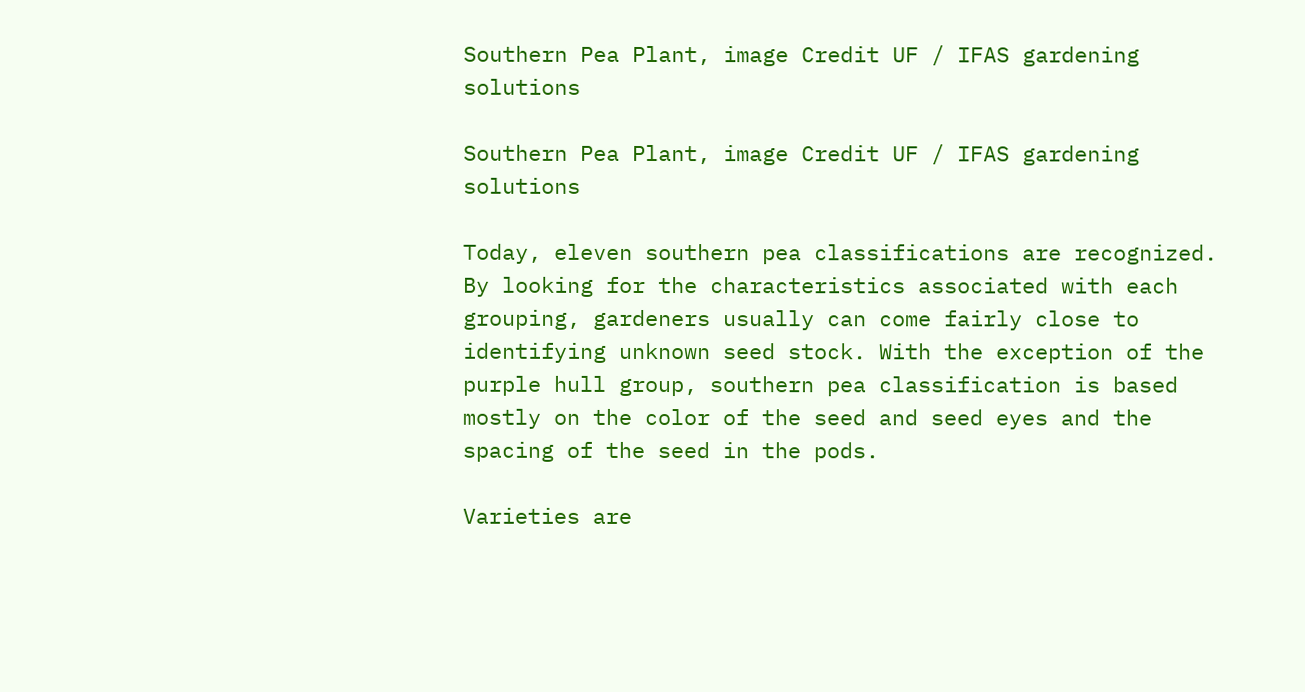Southern Pea Plant, image Credit UF / IFAS gardening solutions

Southern Pea Plant, image Credit UF / IFAS gardening solutions

Today, eleven southern pea classifications are recognized. By looking for the characteristics associated with each grouping, gardeners usually can come fairly close to identifying unknown seed stock. With the exception of the purple hull group, southern pea classification is based mostly on the color of the seed and seed eyes and the spacing of the seed in the pods.

Varieties are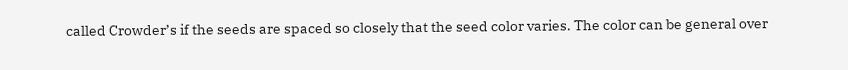called Crowder’s if the seeds are spaced so closely that the seed color varies. The color can be general over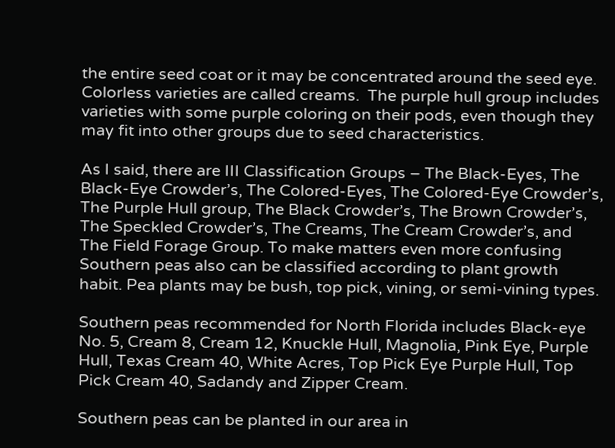the entire seed coat or it may be concentrated around the seed eye. Colorless varieties are called creams.  The purple hull group includes varieties with some purple coloring on their pods, even though they may fit into other groups due to seed characteristics.

As I said, there are III Classification Groups – The Black-Eyes, The Black-Eye Crowder’s, The Colored-Eyes, The Colored-Eye Crowder’s, The Purple Hull group, The Black Crowder’s, The Brown Crowder’s, The Speckled Crowder’s, The Creams, The Cream Crowder’s, and The Field Forage Group. To make matters even more confusing Southern peas also can be classified according to plant growth habit. Pea plants may be bush, top pick, vining, or semi-vining types.

Southern peas recommended for North Florida includes Black-eye No. 5, Cream 8, Cream 12, Knuckle Hull, Magnolia, Pink Eye, Purple Hull, Texas Cream 40, White Acres, Top Pick Eye Purple Hull, Top Pick Cream 40, Sadandy and Zipper Cream.

Southern peas can be planted in our area in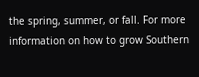the spring, summer, or fall. For more information on how to grow Southern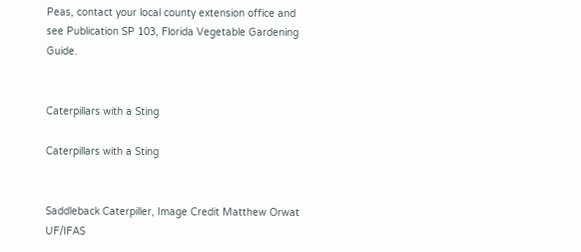Peas, contact your local county extension office and see Publication SP 103, Florida Vegetable Gardening Guide.


Caterpillars with a Sting

Caterpillars with a Sting


Saddleback Caterpiller, Image Credit Matthew Orwat UF/IFAS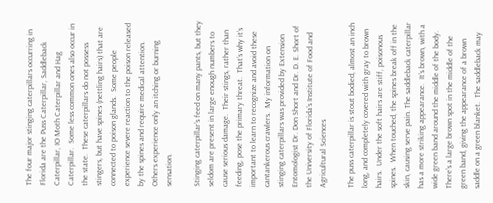The four major stinging caterpillars occurring in Florida are the Puss Caterpillar, Saddleback Caterpillar, IO Moth Caterpillar and Hag Caterpillar.  Some less common ones also occur in the state.  These caterpillars do not possess stingers, but have spines (nettling hairs) that are connected to poison glands.  Some people experience severe reaction to the poison released by the spines and require medical attention.  Others experience only an itching or burning sensation.

Stinging caterpillar’s feed on many pants, but they seldom are present in large enough numbers to cause serious damage.  Their stings, rather than feeding, pose the primary threat.  That’s why it’s important to learn to recognize and avoid these cantankerous crawlers.  My information on stinging caterpillars was provided by Extension Entomologist Dr. Don Short and Dr. D. E. Short of the University of Florida’s Institute of Food and Agricultural Sciences

The puss caterpillar is stout bodied, almost an inch long, and completely covered with gray to brown hairs.  Under the soft hairs are stiff, poisonous spines.  When touched, the spines break off in the skin, causing serve pain. The saddleback caterpillar has a more striking appearance.  It’s brown, with a wide green band around the middle of the body.  There’s a large brown spot in the middle of the green band, giving the appearance of a brown saddle on a green blanket.  The saddleback may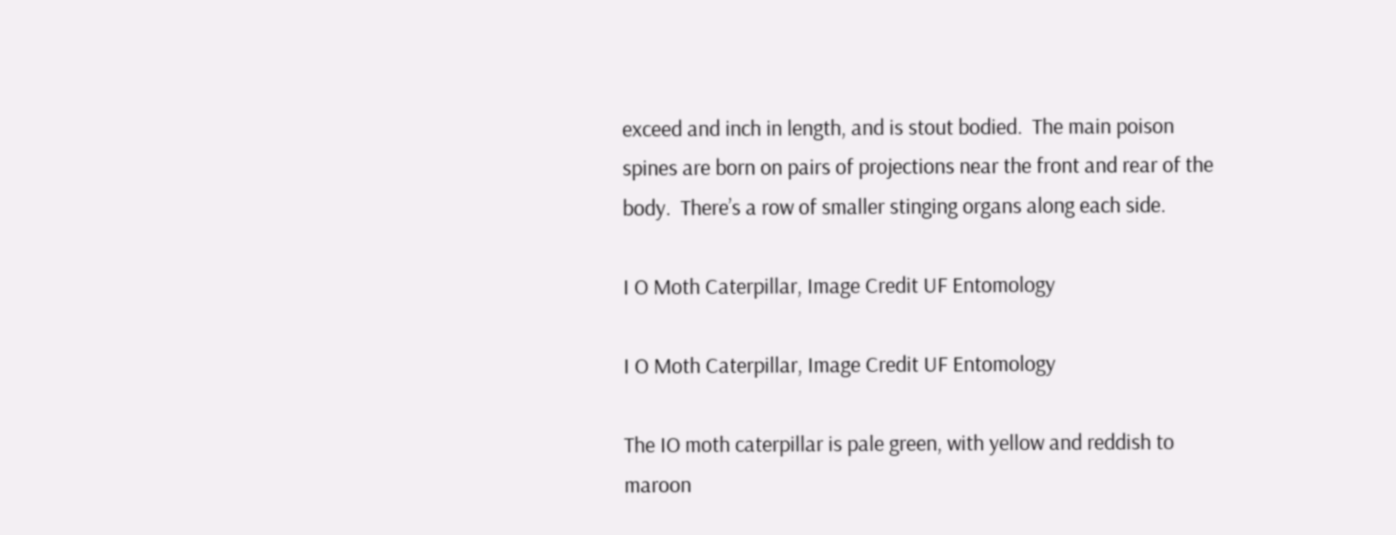exceed and inch in length, and is stout bodied.  The main poison spines are born on pairs of projections near the front and rear of the body.  There’s a row of smaller stinging organs along each side.

I O Moth Caterpillar, Image Credit UF Entomology

I O Moth Caterpillar, Image Credit UF Entomology

The IO moth caterpillar is pale green, with yellow and reddish to maroon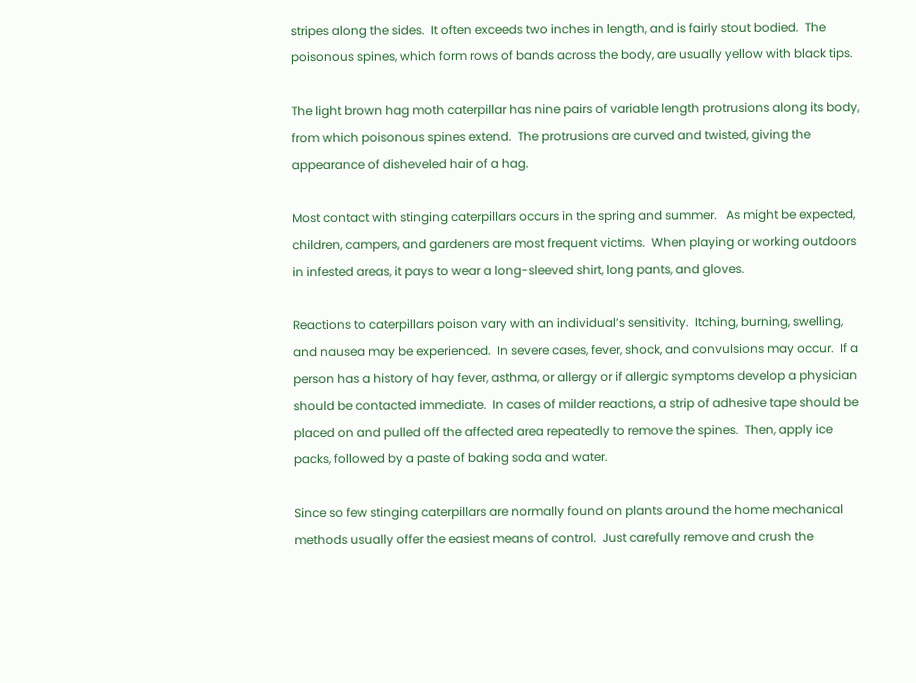stripes along the sides.  It often exceeds two inches in length, and is fairly stout bodied.  The poisonous spines, which form rows of bands across the body, are usually yellow with black tips.

The light brown hag moth caterpillar has nine pairs of variable length protrusions along its body, from which poisonous spines extend.  The protrusions are curved and twisted, giving the appearance of disheveled hair of a hag.

Most contact with stinging caterpillars occurs in the spring and summer.   As might be expected, children, campers, and gardeners are most frequent victims.  When playing or working outdoors in infested areas, it pays to wear a long-sleeved shirt, long pants, and gloves.

Reactions to caterpillars poison vary with an individual’s sensitivity.  Itching, burning, swelling, and nausea may be experienced.  In severe cases, fever, shock, and convulsions may occur.  If a person has a history of hay fever, asthma, or allergy or if allergic symptoms develop a physician should be contacted immediate.  In cases of milder reactions, a strip of adhesive tape should be placed on and pulled off the affected area repeatedly to remove the spines.  Then, apply ice packs, followed by a paste of baking soda and water.

Since so few stinging caterpillars are normally found on plants around the home mechanical methods usually offer the easiest means of control.  Just carefully remove and crush the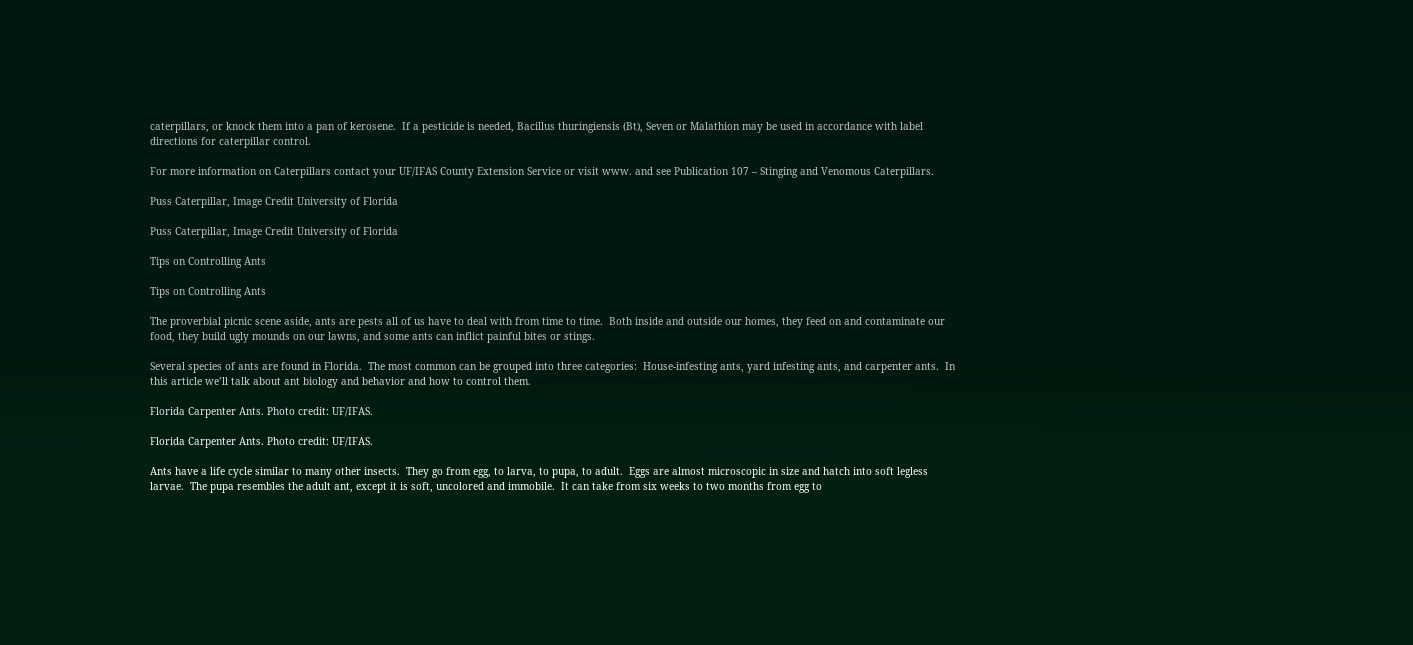caterpillars, or knock them into a pan of kerosene.  If a pesticide is needed, Bacillus thuringiensis (Bt), Seven or Malathion may be used in accordance with label directions for caterpillar control.

For more information on Caterpillars contact your UF/IFAS County Extension Service or visit www. and see Publication 107 – Stinging and Venomous Caterpillars.

Puss Caterpillar, Image Credit University of Florida

Puss Caterpillar, Image Credit University of Florida

Tips on Controlling Ants

Tips on Controlling Ants

The proverbial picnic scene aside, ants are pests all of us have to deal with from time to time.  Both inside and outside our homes, they feed on and contaminate our food, they build ugly mounds on our lawns, and some ants can inflict painful bites or stings.

Several species of ants are found in Florida.  The most common can be grouped into three categories:  House-infesting ants, yard infesting ants, and carpenter ants.  In this article we’ll talk about ant biology and behavior and how to control them.

Florida Carpenter Ants. Photo credit: UF/IFAS.

Florida Carpenter Ants. Photo credit: UF/IFAS.

Ants have a life cycle similar to many other insects.  They go from egg, to larva, to pupa, to adult.  Eggs are almost microscopic in size and hatch into soft legless larvae.  The pupa resembles the adult ant, except it is soft, uncolored and immobile.  It can take from six weeks to two months from egg to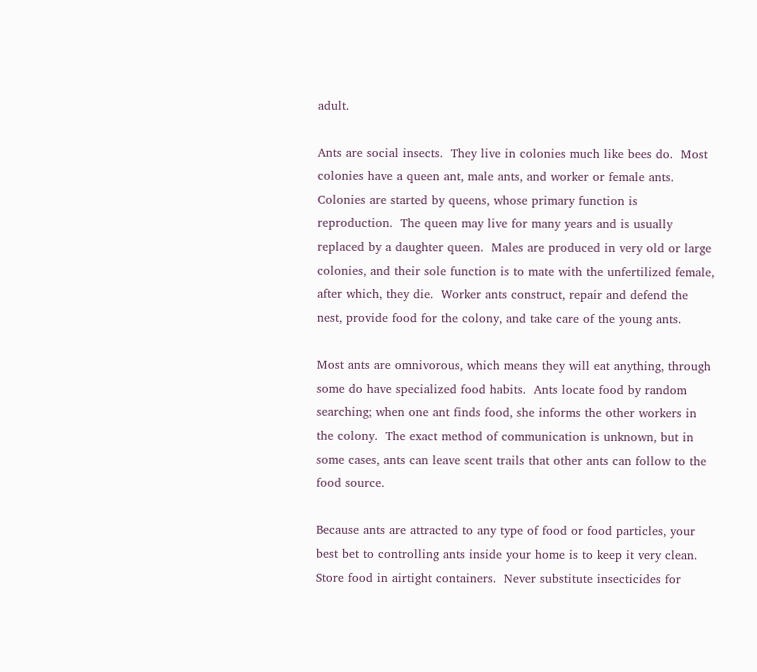adult.

Ants are social insects.  They live in colonies much like bees do.  Most colonies have a queen ant, male ants, and worker or female ants.  Colonies are started by queens, whose primary function is reproduction.  The queen may live for many years and is usually replaced by a daughter queen.  Males are produced in very old or large colonies, and their sole function is to mate with the unfertilized female, after which, they die.  Worker ants construct, repair and defend the nest, provide food for the colony, and take care of the young ants.

Most ants are omnivorous, which means they will eat anything, through some do have specialized food habits.  Ants locate food by random searching; when one ant finds food, she informs the other workers in the colony.  The exact method of communication is unknown, but in some cases, ants can leave scent trails that other ants can follow to the food source.

Because ants are attracted to any type of food or food particles, your best bet to controlling ants inside your home is to keep it very clean.  Store food in airtight containers.  Never substitute insecticides for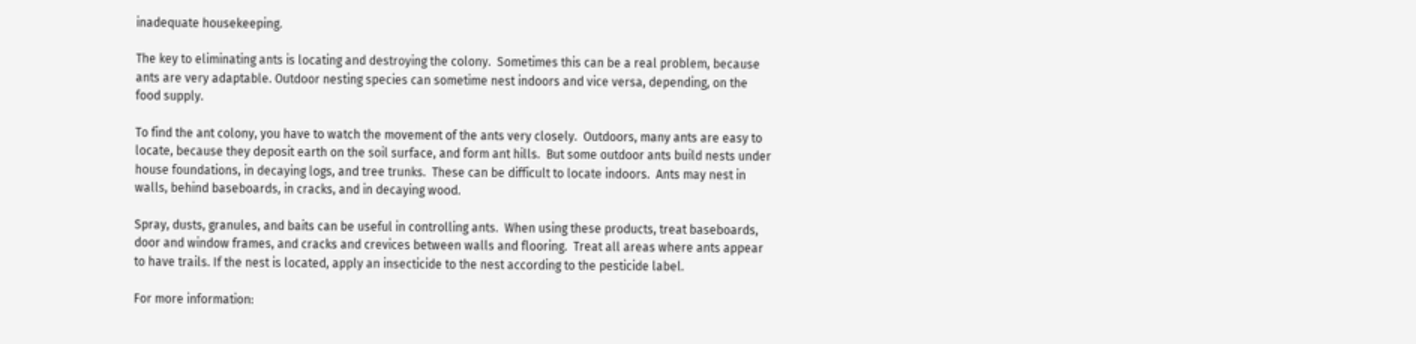inadequate housekeeping.

The key to eliminating ants is locating and destroying the colony.  Sometimes this can be a real problem, because ants are very adaptable. Outdoor nesting species can sometime nest indoors and vice versa, depending, on the food supply.

To find the ant colony, you have to watch the movement of the ants very closely.  Outdoors, many ants are easy to locate, because they deposit earth on the soil surface, and form ant hills.  But some outdoor ants build nests under house foundations, in decaying logs, and tree trunks.  These can be difficult to locate indoors.  Ants may nest in walls, behind baseboards, in cracks, and in decaying wood.

Spray, dusts, granules, and baits can be useful in controlling ants.  When using these products, treat baseboards, door and window frames, and cracks and crevices between walls and flooring.  Treat all areas where ants appear to have trails. If the nest is located, apply an insecticide to the nest according to the pesticide label.

For more information: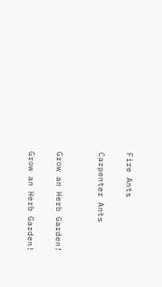Fire Ants

Carpenter Ants


Grow an Herb Garden!

Grow an Herb Garden!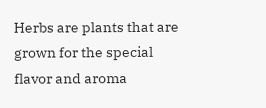Herbs are plants that are grown for the special flavor and aroma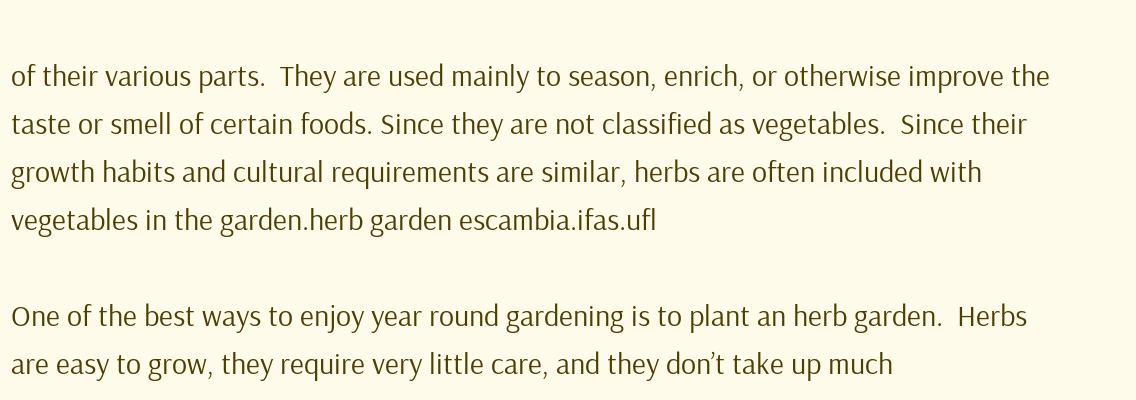of their various parts.  They are used mainly to season, enrich, or otherwise improve the taste or smell of certain foods. Since they are not classified as vegetables.  Since their growth habits and cultural requirements are similar, herbs are often included with vegetables in the garden.herb garden escambia.ifas.ufl

One of the best ways to enjoy year round gardening is to plant an herb garden.  Herbs are easy to grow, they require very little care, and they don’t take up much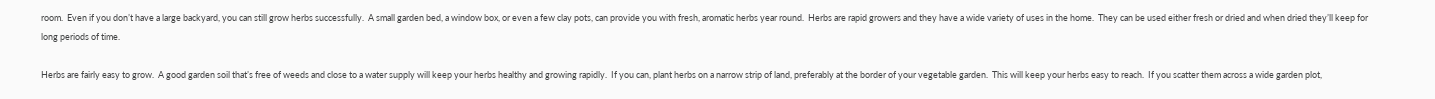room.  Even if you don’t have a large backyard, you can still grow herbs successfully.  A small garden bed, a window box, or even a few clay pots, can provide you with fresh, aromatic herbs year round.  Herbs are rapid growers and they have a wide variety of uses in the home.  They can be used either fresh or dried and when dried they’ll keep for long periods of time.

Herbs are fairly easy to grow.  A good garden soil that’s free of weeds and close to a water supply will keep your herbs healthy and growing rapidly.  If you can, plant herbs on a narrow strip of land, preferably at the border of your vegetable garden.  This will keep your herbs easy to reach.  If you scatter them across a wide garden plot,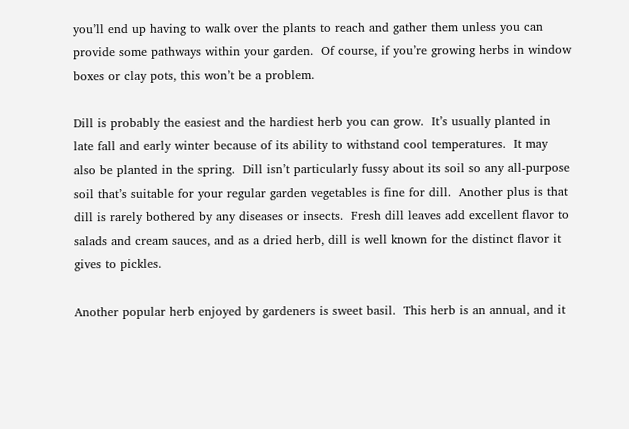you’ll end up having to walk over the plants to reach and gather them unless you can provide some pathways within your garden.  Of course, if you’re growing herbs in window boxes or clay pots, this won’t be a problem.

Dill is probably the easiest and the hardiest herb you can grow.  It’s usually planted in late fall and early winter because of its ability to withstand cool temperatures.  It may also be planted in the spring.  Dill isn’t particularly fussy about its soil so any all-purpose soil that’s suitable for your regular garden vegetables is fine for dill.  Another plus is that dill is rarely bothered by any diseases or insects.  Fresh dill leaves add excellent flavor to salads and cream sauces, and as a dried herb, dill is well known for the distinct flavor it gives to pickles.

Another popular herb enjoyed by gardeners is sweet basil.  This herb is an annual, and it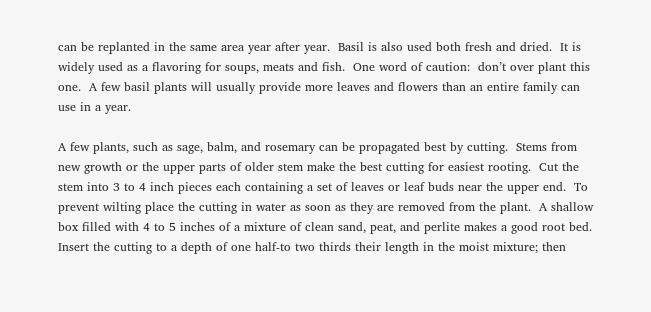can be replanted in the same area year after year.  Basil is also used both fresh and dried.  It is widely used as a flavoring for soups, meats and fish.  One word of caution:  don’t over plant this one.  A few basil plants will usually provide more leaves and flowers than an entire family can use in a year.

A few plants, such as sage, balm, and rosemary can be propagated best by cutting.  Stems from new growth or the upper parts of older stem make the best cutting for easiest rooting.  Cut the stem into 3 to 4 inch pieces each containing a set of leaves or leaf buds near the upper end.  To prevent wilting place the cutting in water as soon as they are removed from the plant.  A shallow box filled with 4 to 5 inches of a mixture of clean sand, peat, and perlite makes a good root bed.  Insert the cutting to a depth of one half-to two thirds their length in the moist mixture; then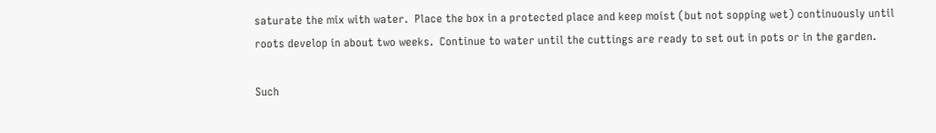saturate the mix with water.  Place the box in a protected place and keep moist (but not sopping wet) continuously until roots develop in about two weeks.  Continue to water until the cuttings are ready to set out in pots or in the garden.

Such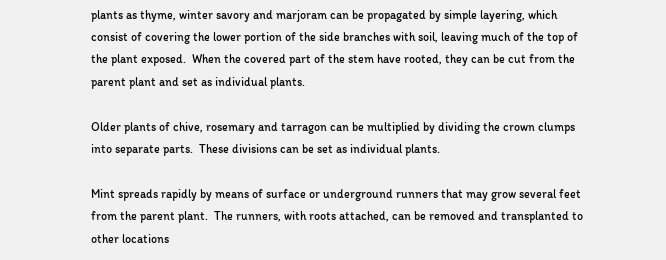plants as thyme, winter savory and marjoram can be propagated by simple layering, which consist of covering the lower portion of the side branches with soil, leaving much of the top of the plant exposed.  When the covered part of the stem have rooted, they can be cut from the parent plant and set as individual plants.

Older plants of chive, rosemary and tarragon can be multiplied by dividing the crown clumps into separate parts.  These divisions can be set as individual plants.

Mint spreads rapidly by means of surface or underground runners that may grow several feet from the parent plant.  The runners, with roots attached, can be removed and transplanted to other locations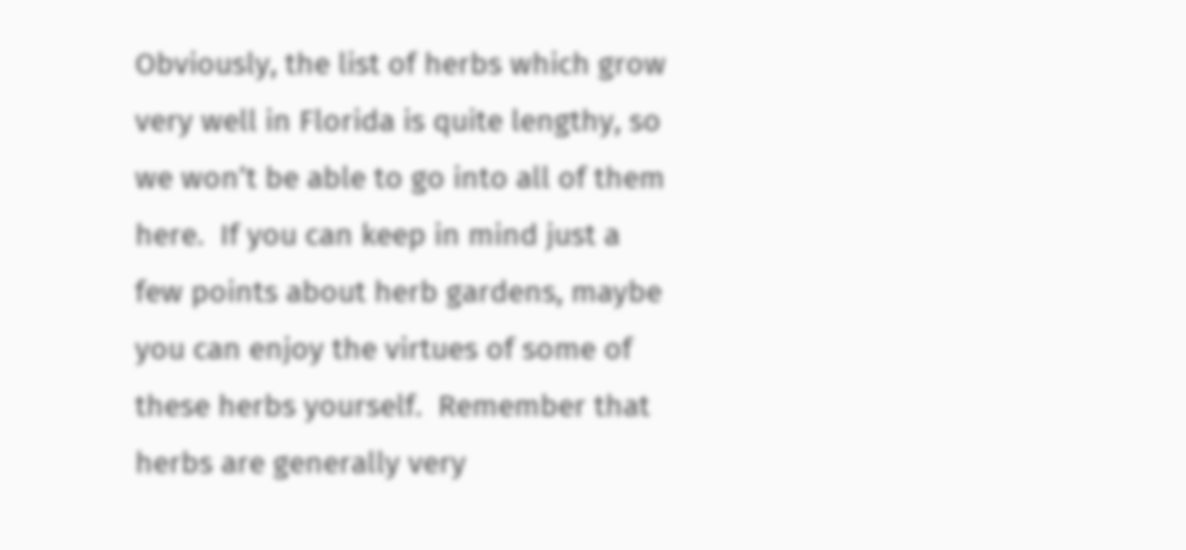Obviously, the list of herbs which grow very well in Florida is quite lengthy, so we won’t be able to go into all of them here.  If you can keep in mind just a few points about herb gardens, maybe you can enjoy the virtues of some of these herbs yourself.  Remember that herbs are generally very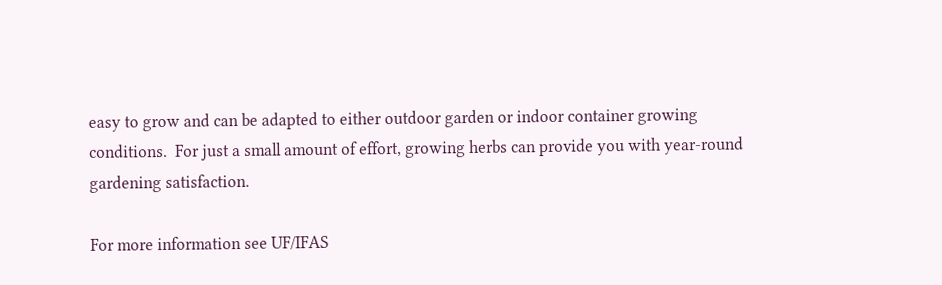easy to grow and can be adapted to either outdoor garden or indoor container growing conditions.  For just a small amount of effort, growing herbs can provide you with year-round gardening satisfaction.

For more information see UF/IFAS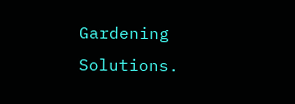Gardening Solutions.